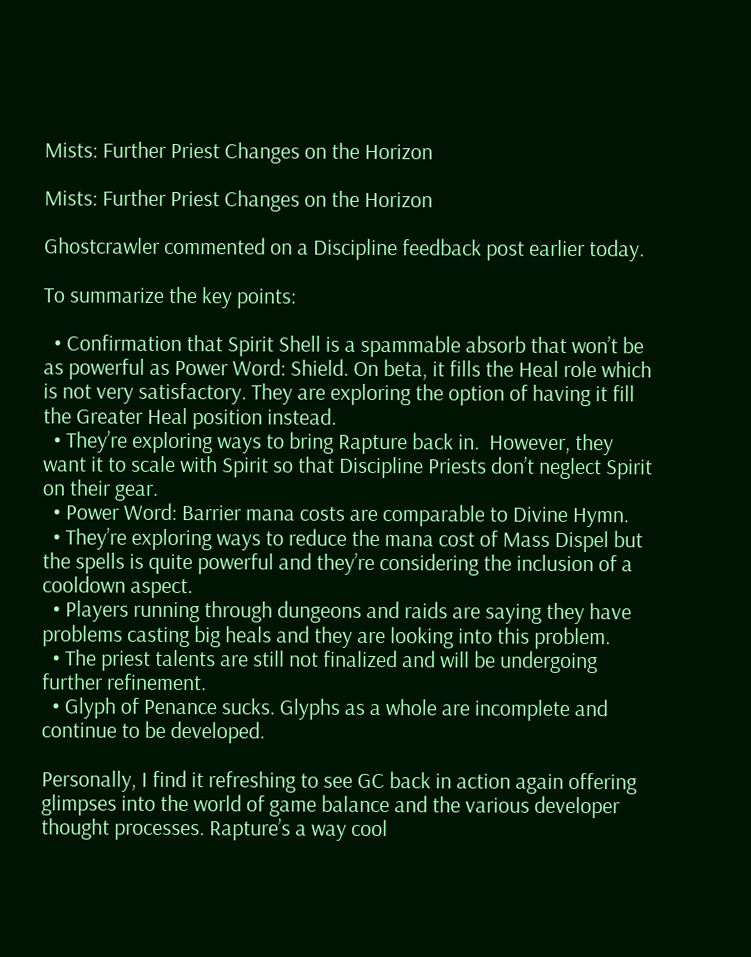Mists: Further Priest Changes on the Horizon

Mists: Further Priest Changes on the Horizon

Ghostcrawler commented on a Discipline feedback post earlier today.

To summarize the key points:

  • Confirmation that Spirit Shell is a spammable absorb that won’t be as powerful as Power Word: Shield. On beta, it fills the Heal role which is not very satisfactory. They are exploring the option of having it fill the Greater Heal position instead.
  • They’re exploring ways to bring Rapture back in.  However, they want it to scale with Spirit so that Discipline Priests don’t neglect Spirit on their gear.
  • Power Word: Barrier mana costs are comparable to Divine Hymn.
  • They’re exploring ways to reduce the mana cost of Mass Dispel but the spells is quite powerful and they’re considering the inclusion of a cooldown aspect.
  • Players running through dungeons and raids are saying they have problems casting big heals and they are looking into this problem.
  • The priest talents are still not finalized and will be undergoing further refinement.
  • Glyph of Penance sucks. Glyphs as a whole are incomplete and continue to be developed.

Personally, I find it refreshing to see GC back in action again offering glimpses into the world of game balance and the various developer thought processes. Rapture’s a way cool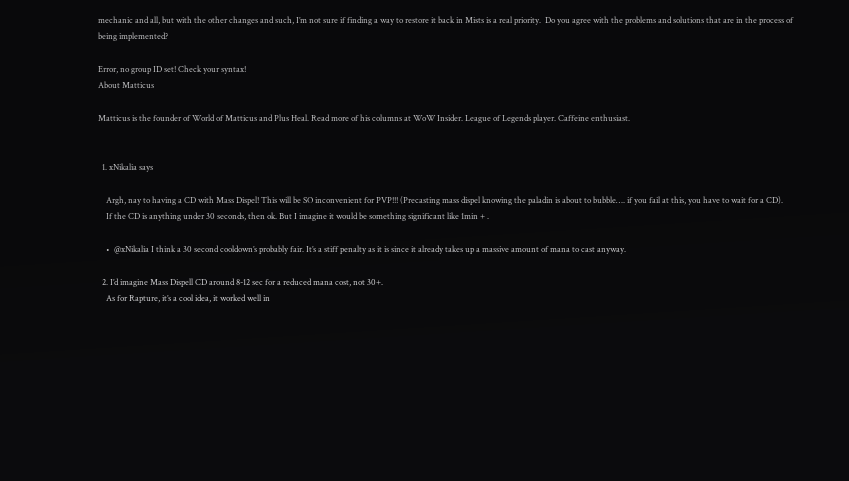mechanic and all, but with the other changes and such, I’m not sure if finding a way to restore it back in Mists is a real priority.  Do you agree with the problems and solutions that are in the process of being implemented?

Error, no group ID set! Check your syntax!
About Matticus

Matticus is the founder of World of Matticus and Plus Heal. Read more of his columns at WoW Insider. League of Legends player. Caffeine enthusiast.


  1. xNikalia says

    Argh, nay to having a CD with Mass Dispel! This will be SO inconvenient for PVP!!! (Precasting mass dispel knowing the paladin is about to bubble…. if you fail at this, you have to wait for a CD).
    If the CD is anything under 30 seconds, then ok. But I imagine it would be something significant like 1min + .

    •  @xNikalia I think a 30 second cooldown’s probably fair. It’s a stiff penalty as it is since it already takes up a massive amount of mana to cast anyway.

  2. I’d imagine Mass Dispell CD around 8-12 sec for a reduced mana cost, not 30+.
    As for Rapture, it’s a cool idea, it worked well in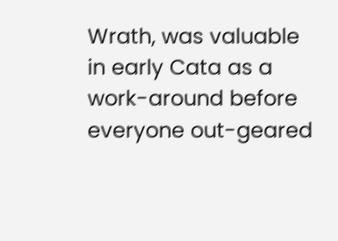Wrath, was valuable in early Cata as a work-around before everyone out-geared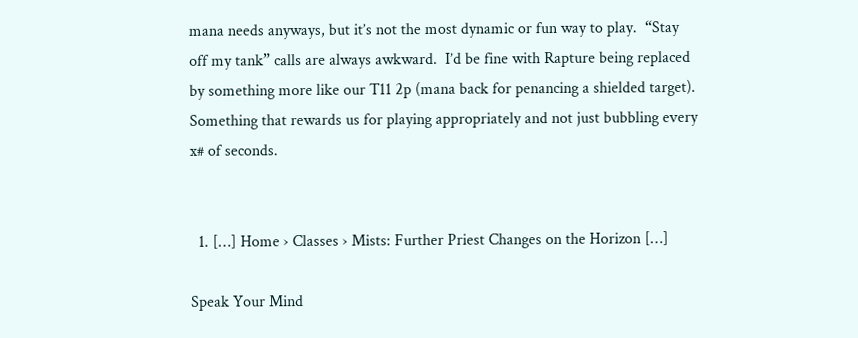mana needs anyways, but it’s not the most dynamic or fun way to play.  “Stay off my tank” calls are always awkward.  I’d be fine with Rapture being replaced by something more like our T11 2p (mana back for penancing a shielded target).  Something that rewards us for playing appropriately and not just bubbling every x# of seconds.


  1. […] Home › Classes › Mists: Further Priest Changes on the Horizon […]

Speak Your Mind